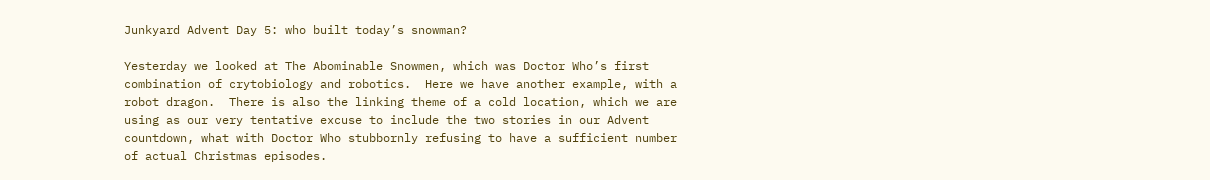Junkyard Advent Day 5: who built today’s snowman?

Yesterday we looked at The Abominable Snowmen, which was Doctor Who’s first combination of crytobiology and robotics.  Here we have another example, with a robot dragon.  There is also the linking theme of a cold location, which we are using as our very tentative excuse to include the two stories in our Advent countdown, what with Doctor Who stubbornly refusing to have a sufficient number of actual Christmas episodes.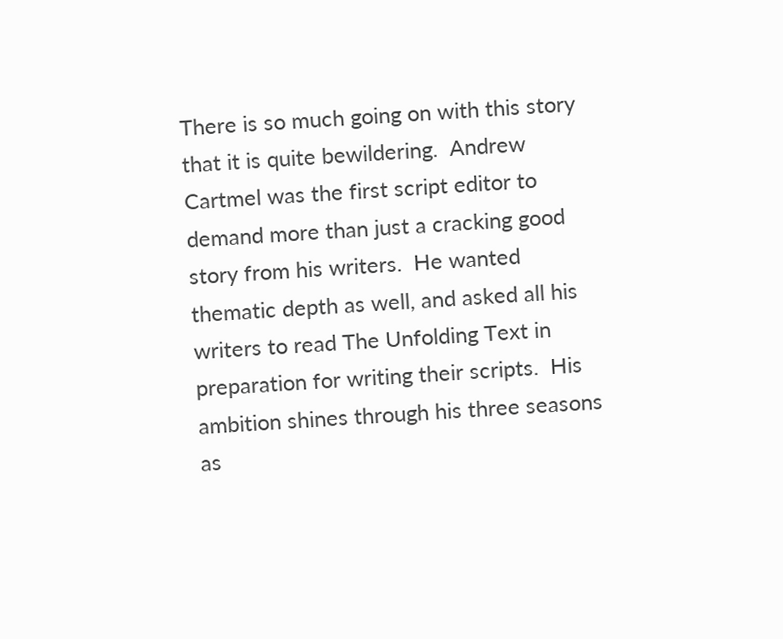There is so much going on with this story that it is quite bewildering.  Andrew Cartmel was the first script editor to demand more than just a cracking good story from his writers.  He wanted thematic depth as well, and asked all his writers to read The Unfolding Text in preparation for writing their scripts.  His ambition shines through his three seasons as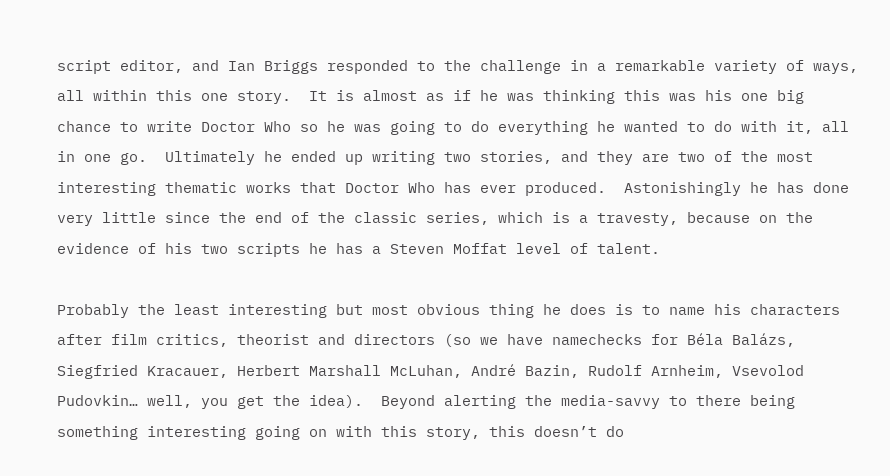script editor, and Ian Briggs responded to the challenge in a remarkable variety of ways, all within this one story.  It is almost as if he was thinking this was his one big chance to write Doctor Who so he was going to do everything he wanted to do with it, all in one go.  Ultimately he ended up writing two stories, and they are two of the most interesting thematic works that Doctor Who has ever produced.  Astonishingly he has done very little since the end of the classic series, which is a travesty, because on the evidence of his two scripts he has a Steven Moffat level of talent.

Probably the least interesting but most obvious thing he does is to name his characters after film critics, theorist and directors (so we have namechecks for Béla Balázs, Siegfried Kracauer, Herbert Marshall McLuhan, André Bazin, Rudolf Arnheim, Vsevolod Pudovkin… well, you get the idea).  Beyond alerting the media-savvy to there being something interesting going on with this story, this doesn’t do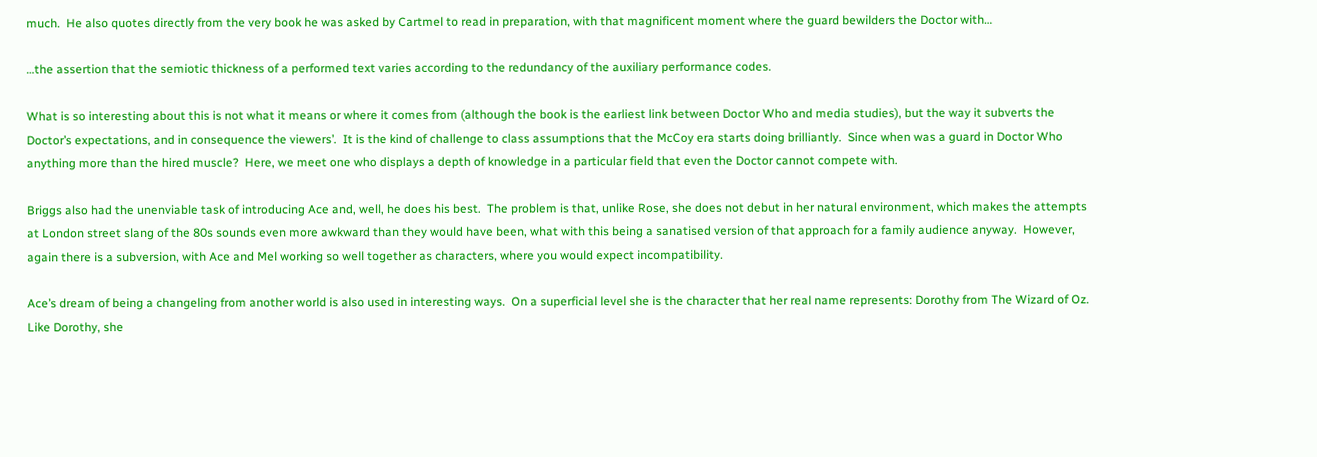much.  He also quotes directly from the very book he was asked by Cartmel to read in preparation, with that magnificent moment where the guard bewilders the Doctor with…

…the assertion that the semiotic thickness of a performed text varies according to the redundancy of the auxiliary performance codes.

What is so interesting about this is not what it means or where it comes from (although the book is the earliest link between Doctor Who and media studies), but the way it subverts the Doctor’s expectations, and in consequence the viewers’.  It is the kind of challenge to class assumptions that the McCoy era starts doing brilliantly.  Since when was a guard in Doctor Who anything more than the hired muscle?  Here, we meet one who displays a depth of knowledge in a particular field that even the Doctor cannot compete with.

Briggs also had the unenviable task of introducing Ace and, well, he does his best.  The problem is that, unlike Rose, she does not debut in her natural environment, which makes the attempts at London street slang of the 80s sounds even more awkward than they would have been, what with this being a sanatised version of that approach for a family audience anyway.  However, again there is a subversion, with Ace and Mel working so well together as characters, where you would expect incompatibility.

Ace’s dream of being a changeling from another world is also used in interesting ways.  On a superficial level she is the character that her real name represents: Dorothy from The Wizard of Oz.  Like Dorothy, she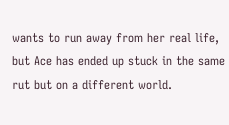wants to run away from her real life, but Ace has ended up stuck in the same rut but on a different world.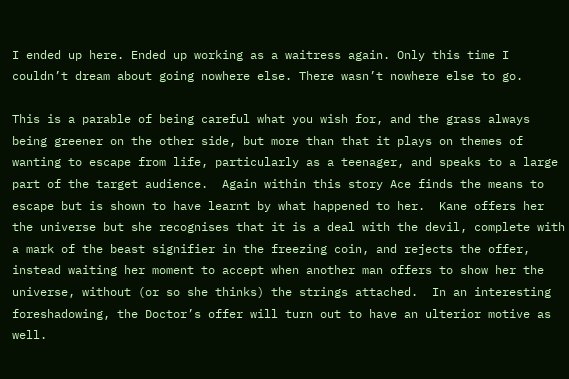I ended up here. Ended up working as a waitress again. Only this time I couldn’t dream about going nowhere else. There wasn’t nowhere else to go.

This is a parable of being careful what you wish for, and the grass always being greener on the other side, but more than that it plays on themes of wanting to escape from life, particularly as a teenager, and speaks to a large part of the target audience.  Again within this story Ace finds the means to escape but is shown to have learnt by what happened to her.  Kane offers her the universe but she recognises that it is a deal with the devil, complete with a mark of the beast signifier in the freezing coin, and rejects the offer, instead waiting her moment to accept when another man offers to show her the universe, without (or so she thinks) the strings attached.  In an interesting foreshadowing, the Doctor’s offer will turn out to have an ulterior motive as well.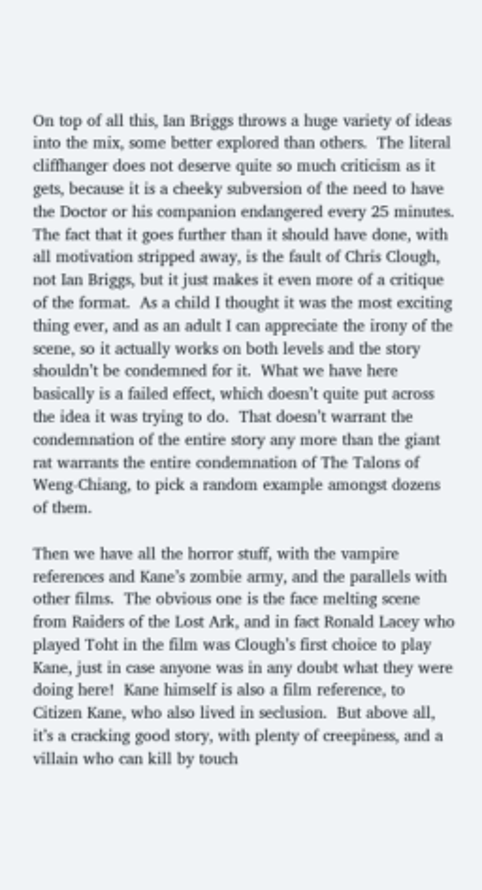On top of all this, Ian Briggs throws a huge variety of ideas into the mix, some better explored than others.  The literal cliffhanger does not deserve quite so much criticism as it gets, because it is a cheeky subversion of the need to have the Doctor or his companion endangered every 25 minutes.  The fact that it goes further than it should have done, with all motivation stripped away, is the fault of Chris Clough, not Ian Briggs, but it just makes it even more of a critique of the format.  As a child I thought it was the most exciting thing ever, and as an adult I can appreciate the irony of the scene, so it actually works on both levels and the story shouldn’t be condemned for it.  What we have here basically is a failed effect, which doesn’t quite put across the idea it was trying to do.  That doesn’t warrant the condemnation of the entire story any more than the giant rat warrants the entire condemnation of The Talons of Weng-Chiang, to pick a random example amongst dozens of them.

Then we have all the horror stuff, with the vampire references and Kane’s zombie army, and the parallels with other films.  The obvious one is the face melting scene from Raiders of the Lost Ark, and in fact Ronald Lacey who played Toht in the film was Clough’s first choice to play Kane, just in case anyone was in any doubt what they were doing here!  Kane himself is also a film reference, to Citizen Kane, who also lived in seclusion.  But above all, it’s a cracking good story, with plenty of creepiness, and a villain who can kill by touch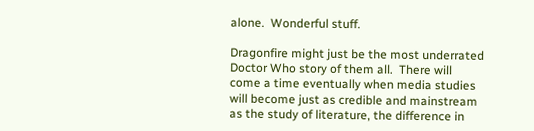alone.  Wonderful stuff.

Dragonfire might just be the most underrated Doctor Who story of them all.  There will come a time eventually when media studies will become just as credible and mainstream as the study of literature, the difference in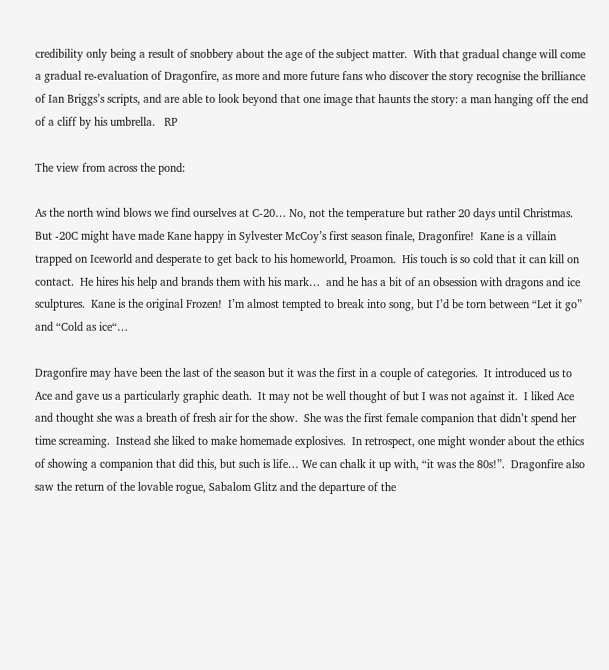credibility only being a result of snobbery about the age of the subject matter.  With that gradual change will come a gradual re-evaluation of Dragonfire, as more and more future fans who discover the story recognise the brilliance of Ian Briggs’s scripts, and are able to look beyond that one image that haunts the story: a man hanging off the end of a cliff by his umbrella.   RP

The view from across the pond:

As the north wind blows we find ourselves at C-20… No, not the temperature but rather 20 days until Christmas.  But -20C might have made Kane happy in Sylvester McCoy’s first season finale, Dragonfire!  Kane is a villain trapped on Iceworld and desperate to get back to his homeworld, Proamon.  His touch is so cold that it can kill on contact.  He hires his help and brands them with his mark…  and he has a bit of an obsession with dragons and ice sculptures.  Kane is the original Frozen!  I’m almost tempted to break into song, but I’d be torn between “Let it go” and “Cold as ice“…

Dragonfire may have been the last of the season but it was the first in a couple of categories.  It introduced us to Ace and gave us a particularly graphic death.  It may not be well thought of but I was not against it.  I liked Ace and thought she was a breath of fresh air for the show.  She was the first female companion that didn’t spend her time screaming.  Instead she liked to make homemade explosives.  In retrospect, one might wonder about the ethics of showing a companion that did this, but such is life… We can chalk it up with, “it was the 80s!”.  Dragonfire also saw the return of the lovable rogue, Sabalom Glitz and the departure of the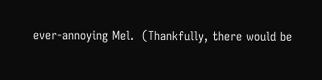ever-annoying Mel.  (Thankfully, there would be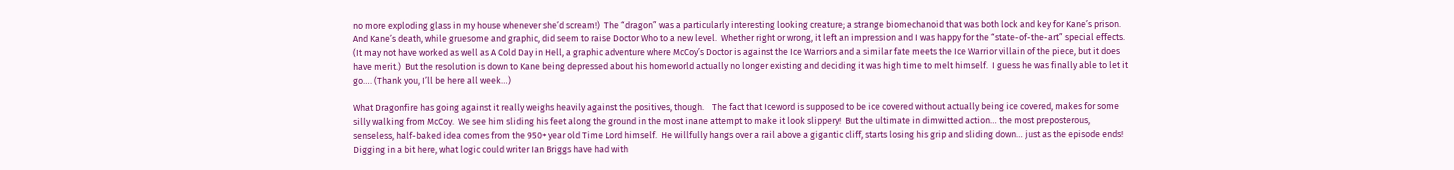no more exploding glass in my house whenever she’d scream!)  The “dragon” was a particularly interesting looking creature; a strange biomechanoid that was both lock and key for Kane’s prison.  And Kane’s death, while gruesome and graphic, did seem to raise Doctor Who to a new level.  Whether right or wrong, it left an impression and I was happy for the “state-of-the-art” special effects.  (It may not have worked as well as A Cold Day in Hell, a graphic adventure where McCoy’s Doctor is against the Ice Warriors and a similar fate meets the Ice Warrior villain of the piece, but it does have merit.)  But the resolution is down to Kane being depressed about his homeworld actually no longer existing and deciding it was high time to melt himself.  I guess he was finally able to let it go…. (Thank you, I’ll be here all week…)

What Dragonfire has going against it really weighs heavily against the positives, though.    The fact that Iceword is supposed to be ice covered without actually being ice covered, makes for some silly walking from McCoy.  We see him sliding his feet along the ground in the most inane attempt to make it look slippery!  But the ultimate in dimwitted action… the most preposterous, senseless, half-baked idea comes from the 950+ year old Time Lord himself.  He willfully hangs over a rail above a gigantic cliff, starts losing his grip and sliding down… just as the episode ends!  Digging in a bit here, what logic could writer Ian Briggs have had with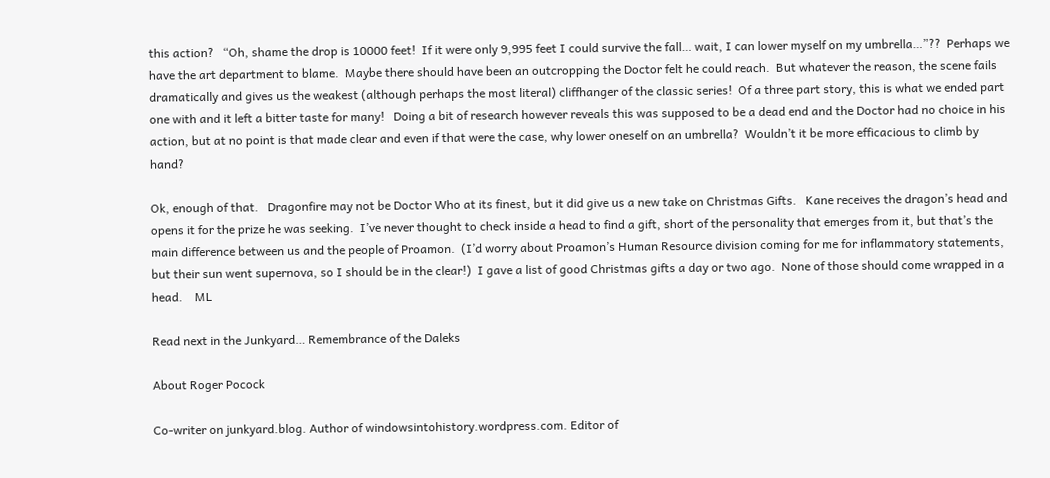this action?   “Oh, shame the drop is 10000 feet!  If it were only 9,995 feet I could survive the fall… wait, I can lower myself on my umbrella…”??  Perhaps we have the art department to blame.  Maybe there should have been an outcropping the Doctor felt he could reach.  But whatever the reason, the scene fails dramatically and gives us the weakest (although perhaps the most literal) cliffhanger of the classic series!  Of a three part story, this is what we ended part one with and it left a bitter taste for many!   Doing a bit of research however reveals this was supposed to be a dead end and the Doctor had no choice in his action, but at no point is that made clear and even if that were the case, why lower oneself on an umbrella?  Wouldn’t it be more efficacious to climb by hand?

Ok, enough of that.   Dragonfire may not be Doctor Who at its finest, but it did give us a new take on Christmas Gifts.   Kane receives the dragon’s head and opens it for the prize he was seeking.  I’ve never thought to check inside a head to find a gift, short of the personality that emerges from it, but that’s the main difference between us and the people of Proamon.  (I’d worry about Proamon’s Human Resource division coming for me for inflammatory statements, but their sun went supernova, so I should be in the clear!)  I gave a list of good Christmas gifts a day or two ago.  None of those should come wrapped in a head.    ML

Read next in the Junkyard… Remembrance of the Daleks

About Roger Pocock

Co-writer on junkyard.blog. Author of windowsintohistory.wordpress.com. Editor of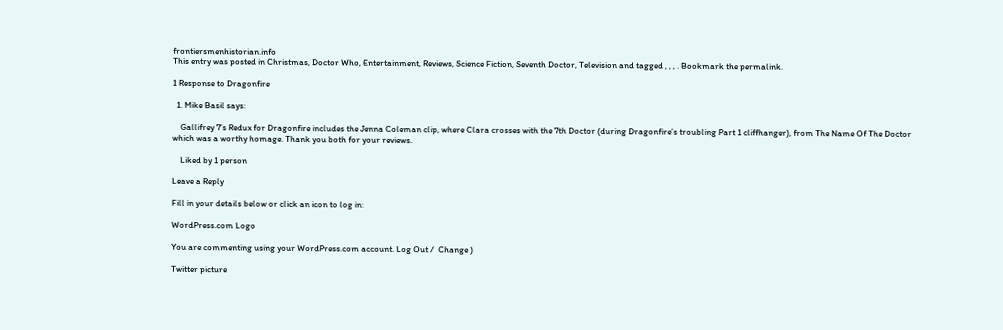frontiersmenhistorian.info
This entry was posted in Christmas, Doctor Who, Entertainment, Reviews, Science Fiction, Seventh Doctor, Television and tagged , , , . Bookmark the permalink.

1 Response to Dragonfire

  1. Mike Basil says:

    Gallifrey 7’s Redux for Dragonfire includes the Jenna Coleman clip, where Clara crosses with the 7th Doctor (during Dragonfire’s troubling Part 1 cliffhanger), from The Name Of The Doctor which was a worthy homage. Thank you both for your reviews.

    Liked by 1 person

Leave a Reply

Fill in your details below or click an icon to log in:

WordPress.com Logo

You are commenting using your WordPress.com account. Log Out /  Change )

Twitter picture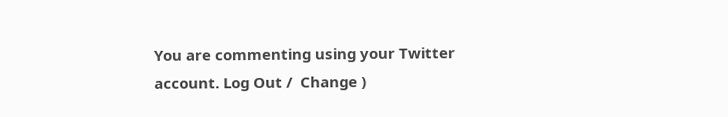You are commenting using your Twitter account. Log Out /  Change )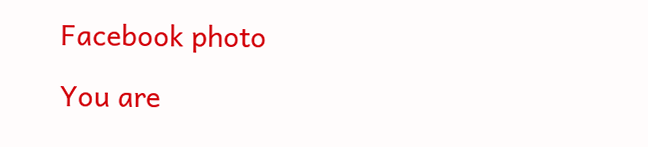Facebook photo

You are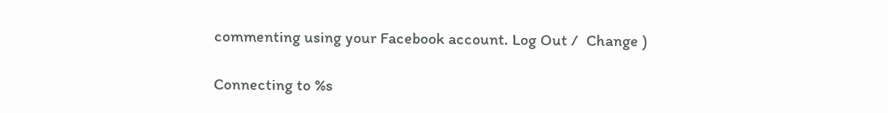commenting using your Facebook account. Log Out /  Change )

Connecting to %s